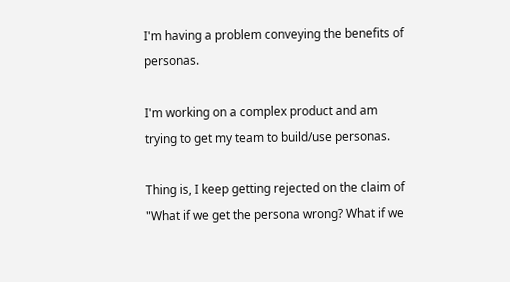I'm having a problem conveying the benefits of personas.

I'm working on a complex product and am trying to get my team to build/use personas.

Thing is, I keep getting rejected on the claim of "What if we get the persona wrong? What if we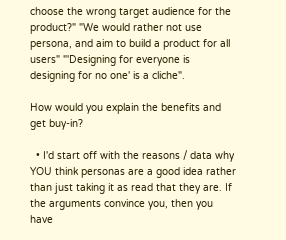choose the wrong target audience for the product?" "We would rather not use persona, and aim to build a product for all users" "'Designing for everyone is designing for no one' is a cliche".

How would you explain the benefits and get buy-in?

  • I'd start off with the reasons / data why YOU think personas are a good idea rather than just taking it as read that they are. If the arguments convince you, then you have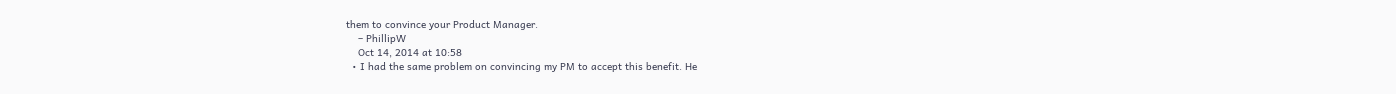them to convince your Product Manager.
    – PhillipW
    Oct 14, 2014 at 10:58
  • I had the same problem on convincing my PM to accept this benefit. He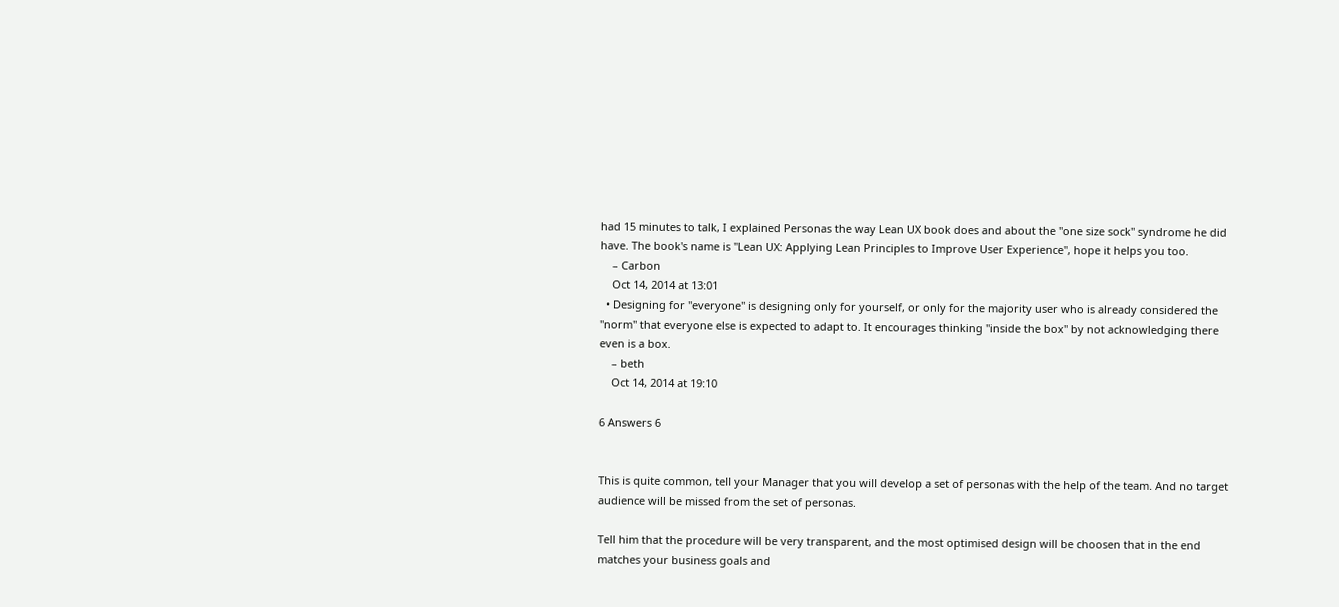had 15 minutes to talk, I explained Personas the way Lean UX book does and about the "one size sock" syndrome he did have. The book's name is "Lean UX: Applying Lean Principles to Improve User Experience", hope it helps you too.
    – Carbon
    Oct 14, 2014 at 13:01
  • Designing for "everyone" is designing only for yourself, or only for the majority user who is already considered the "norm" that everyone else is expected to adapt to. It encourages thinking "inside the box" by not acknowledging there even is a box.
    – beth
    Oct 14, 2014 at 19:10

6 Answers 6


This is quite common, tell your Manager that you will develop a set of personas with the help of the team. And no target audience will be missed from the set of personas.

Tell him that the procedure will be very transparent, and the most optimised design will be choosen that in the end matches your business goals and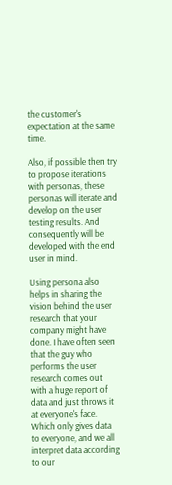the customer's expectation at the same time.

Also, if possible then try to propose iterations with personas, these personas will iterate and develop on the user testing results. And consequently will be developed with the end user in mind.

Using persona also helps in sharing the vision behind the user research that your company might have done. I have often seen that the guy who performs the user research comes out with a huge report of data and just throws it at everyone's face. Which only gives data to everyone, and we all interpret data according to our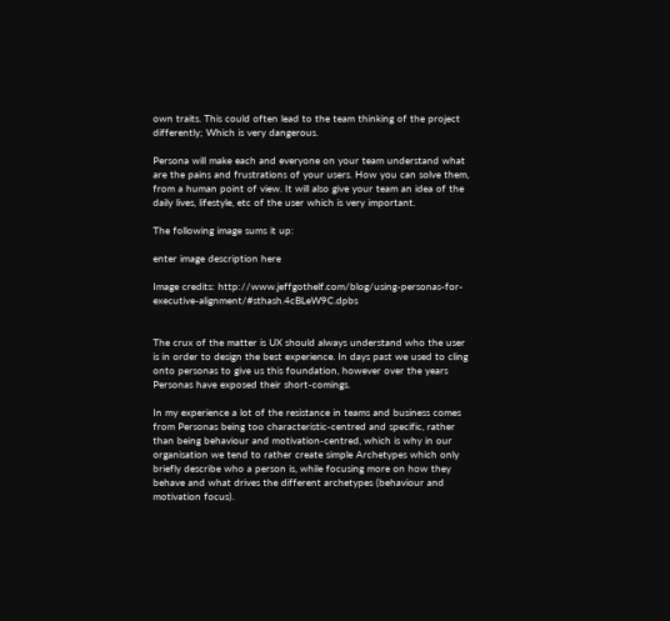own traits. This could often lead to the team thinking of the project differently; Which is very dangerous.

Persona will make each and everyone on your team understand what are the pains and frustrations of your users. How you can solve them, from a human point of view. It will also give your team an idea of the daily lives, lifestyle, etc of the user which is very important.

The following image sums it up:

enter image description here

Image credits: http://www.jeffgothelf.com/blog/using-personas-for-executive-alignment/#sthash.4cBLeW9C.dpbs


The crux of the matter is UX should always understand who the user is in order to design the best experience. In days past we used to cling onto personas to give us this foundation, however over the years Personas have exposed their short-comings.

In my experience a lot of the resistance in teams and business comes from Personas being too characteristic-centred and specific, rather than being behaviour and motivation-centred, which is why in our organisation we tend to rather create simple Archetypes which only briefly describe who a person is, while focusing more on how they behave and what drives the different archetypes (behaviour and motivation focus).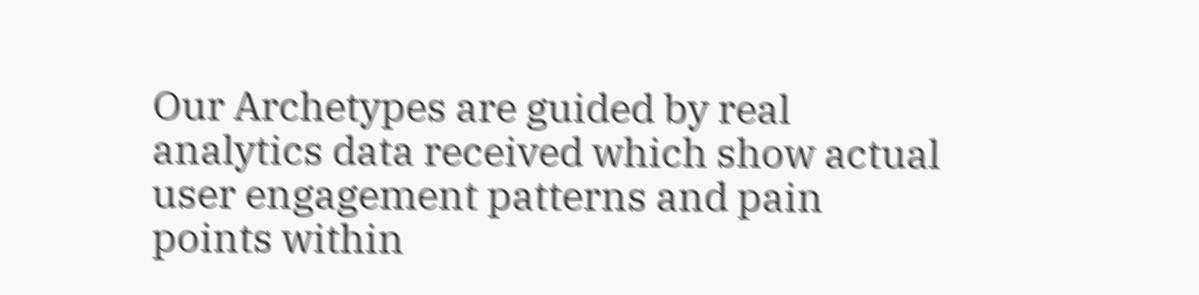Our Archetypes are guided by real analytics data received which show actual user engagement patterns and pain points within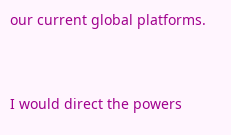our current global platforms.


I would direct the powers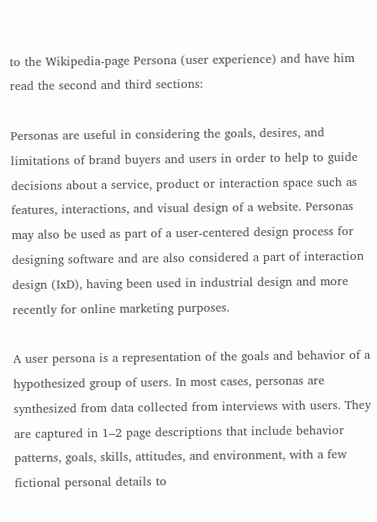to the Wikipedia-page Persona (user experience) and have him read the second and third sections:

Personas are useful in considering the goals, desires, and limitations of brand buyers and users in order to help to guide decisions about a service, product or interaction space such as features, interactions, and visual design of a website. Personas may also be used as part of a user-centered design process for designing software and are also considered a part of interaction design (IxD), having been used in industrial design and more recently for online marketing purposes.

A user persona is a representation of the goals and behavior of a hypothesized group of users. In most cases, personas are synthesized from data collected from interviews with users. They are captured in 1–2 page descriptions that include behavior patterns, goals, skills, attitudes, and environment, with a few fictional personal details to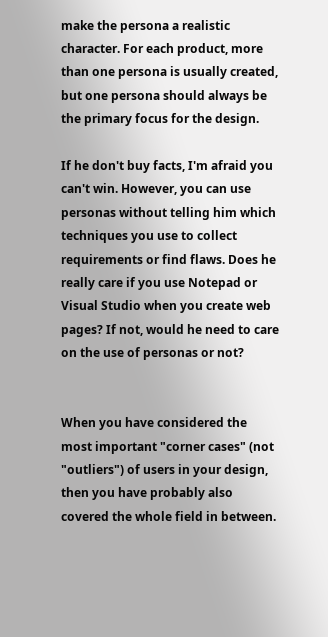make the persona a realistic character. For each product, more than one persona is usually created, but one persona should always be the primary focus for the design.

If he don't buy facts, I'm afraid you can't win. However, you can use personas without telling him which techniques you use to collect requirements or find flaws. Does he really care if you use Notepad or Visual Studio when you create web pages? If not, would he need to care on the use of personas or not?


When you have considered the most important "corner cases" (not "outliers") of users in your design, then you have probably also covered the whole field in between.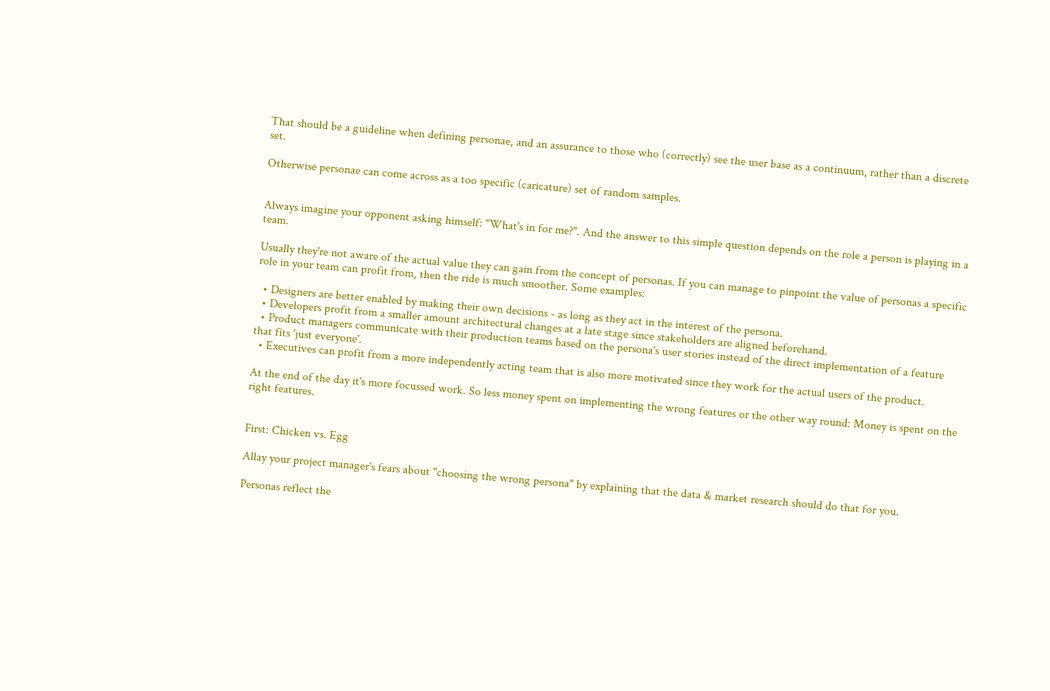That should be a guideline when defining personae, and an assurance to those who (correctly) see the user base as a continuum, rather than a discrete set.

Otherwise personae can come across as a too specific (caricature) set of random samples.


Always imagine your opponent asking himself: "What's in for me?". And the answer to this simple question depends on the role a person is playing in a team.

Usually they're not aware of the actual value they can gain from the concept of personas. If you can manage to pinpoint the value of personas a specific role in your team can profit from, then the ride is much smoother. Some examples:

  • Designers are better enabled by making their own decisions - as long as they act in the interest of the persona.
  • Developers profit from a smaller amount architectural changes at a late stage since stakeholders are aligned beforehand.
  • Product managers communicate with their production teams based on the persona's user stories instead of the direct implementation of a feature that fits 'just everyone'.
  • Executives can profit from a more independently acting team that is also more motivated since they work for the actual users of the product.

At the end of the day it's more focussed work. So less money spent on implementing the wrong features or the other way round: Money is spent on the right features.


First: Chicken vs. Egg

Allay your project manager's fears about "choosing the wrong persona" by explaining that the data & market research should do that for you.

Personas reflect the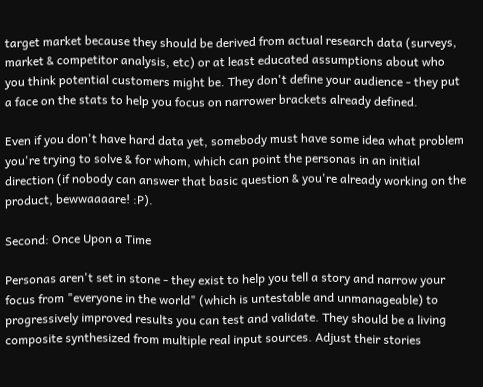target market because they should be derived from actual research data (surveys, market & competitor analysis, etc) or at least educated assumptions about who you think potential customers might be. They don't define your audience - they put a face on the stats to help you focus on narrower brackets already defined.

Even if you don't have hard data yet, somebody must have some idea what problem you're trying to solve & for whom, which can point the personas in an initial direction (if nobody can answer that basic question & you're already working on the product, bewwaaaare! :P).

Second: Once Upon a Time

Personas aren't set in stone - they exist to help you tell a story and narrow your focus from "everyone in the world" (which is untestable and unmanageable) to progressively improved results you can test and validate. They should be a living composite synthesized from multiple real input sources. Adjust their stories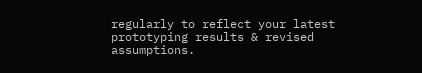regularly to reflect your latest prototyping results & revised assumptions.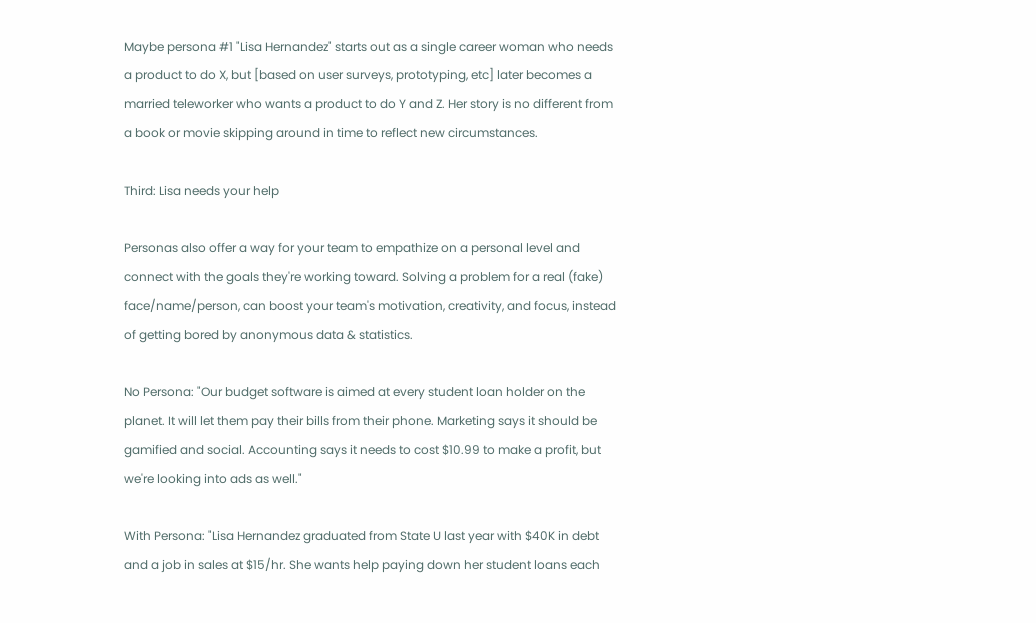Maybe persona #1 "Lisa Hernandez" starts out as a single career woman who needs a product to do X, but [based on user surveys, prototyping, etc] later becomes a married teleworker who wants a product to do Y and Z. Her story is no different from a book or movie skipping around in time to reflect new circumstances.

Third: Lisa needs your help

Personas also offer a way for your team to empathize on a personal level and connect with the goals they're working toward. Solving a problem for a real (fake) face/name/person, can boost your team's motivation, creativity, and focus, instead of getting bored by anonymous data & statistics.

No Persona: "Our budget software is aimed at every student loan holder on the planet. It will let them pay their bills from their phone. Marketing says it should be gamified and social. Accounting says it needs to cost $10.99 to make a profit, but we're looking into ads as well."

With Persona: "Lisa Hernandez graduated from State U last year with $40K in debt and a job in sales at $15/hr. She wants help paying down her student loans each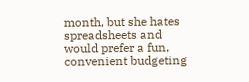month, but she hates spreadsheets and would prefer a fun, convenient budgeting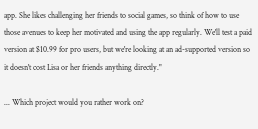app. She likes challenging her friends to social games, so think of how to use those avenues to keep her motivated and using the app regularly. We'll test a paid version at $10.99 for pro users, but we're looking at an ad-supported version so it doesn't cost Lisa or her friends anything directly."

... Which project would you rather work on?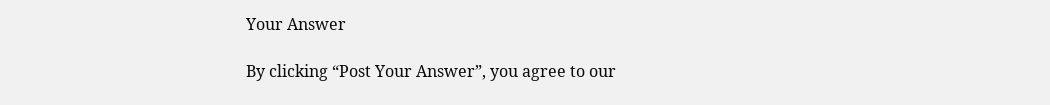Your Answer

By clicking “Post Your Answer”, you agree to our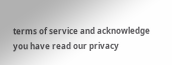terms of service and acknowledge you have read our privacy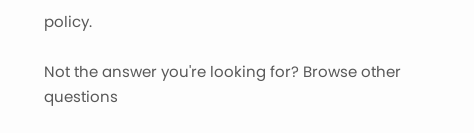policy.

Not the answer you're looking for? Browse other questions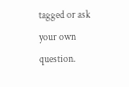tagged or ask your own question.